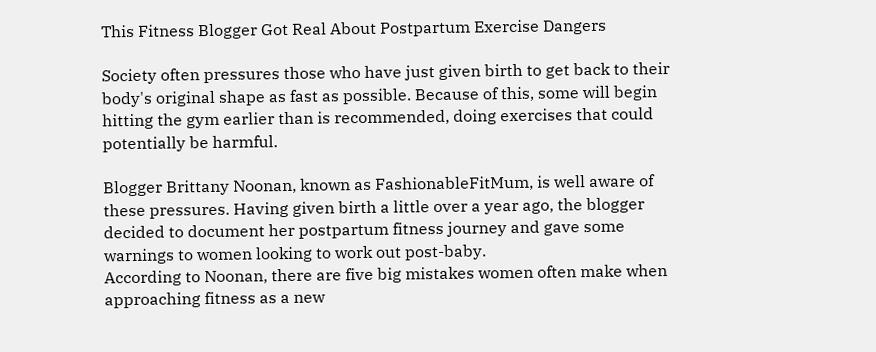This Fitness Blogger Got Real About Postpartum Exercise Dangers

Society often pressures those who have just given birth to get back to their body's original shape as fast as possible. Because of this, some will begin hitting the gym earlier than is recommended, doing exercises that could potentially be harmful.

Blogger Brittany Noonan, known as FashionableFitMum, is well aware of these pressures. Having given birth a little over a year ago, the blogger decided to document her postpartum fitness journey and gave some warnings to women looking to work out post-baby.
According to Noonan, there are five big mistakes women often make when approaching fitness as a new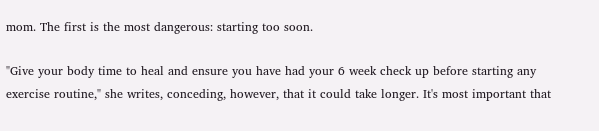mom. The first is the most dangerous: starting too soon.

"Give your body time to heal and ensure you have had your 6 week check up before starting any exercise routine," she writes, conceding, however, that it could take longer. It's most important that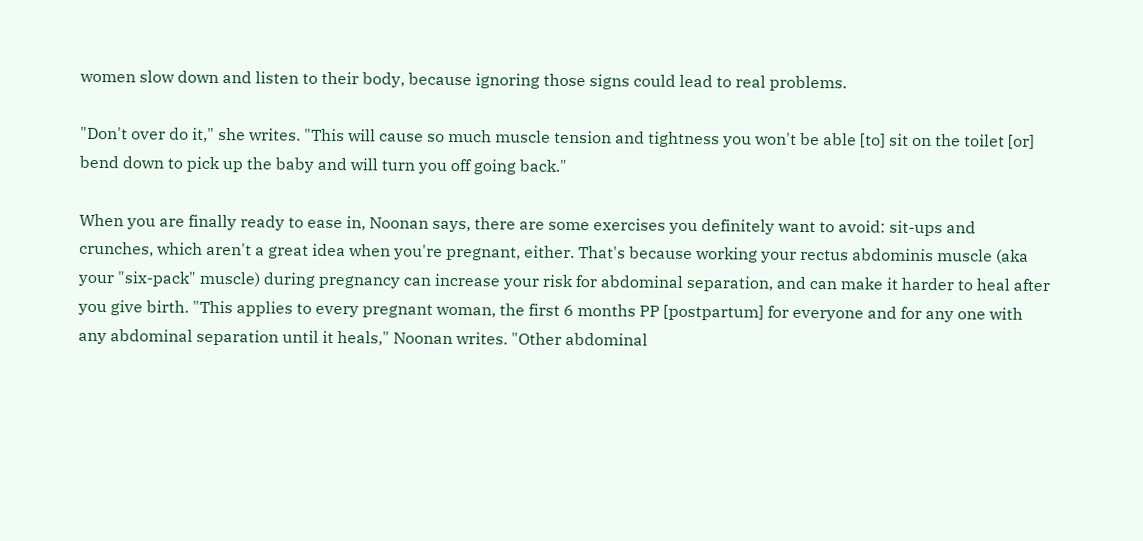women slow down and listen to their body, because ignoring those signs could lead to real problems.

"Don't over do it," she writes. "This will cause so much muscle tension and tightness you won't be able [to] sit on the toilet [or] bend down to pick up the baby and will turn you off going back."

When you are finally ready to ease in, Noonan says, there are some exercises you definitely want to avoid: sit-ups and crunches, which aren't a great idea when you're pregnant, either. That's because working your rectus abdominis muscle (aka your "six-pack" muscle) during pregnancy can increase your risk for abdominal separation, and can make it harder to heal after you give birth. "This applies to every pregnant woman, the first 6 months PP [postpartum] for everyone and for any one with any abdominal separation until it heals," Noonan writes. "Other abdominal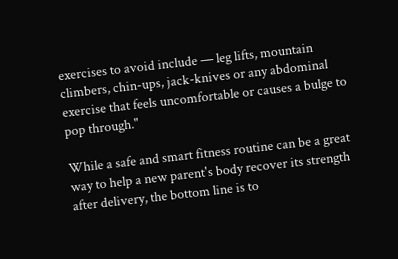exercises to avoid include — leg lifts, mountain climbers, chin-ups, jack-knives or any abdominal exercise that feels uncomfortable or causes a bulge to pop through."

While a safe and smart fitness routine can be a great way to help a new parent's body recover its strength after delivery, the bottom line is to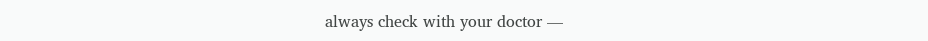always check with your doctor —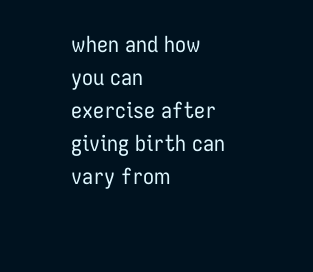when and how you can exercise after giving birth can vary from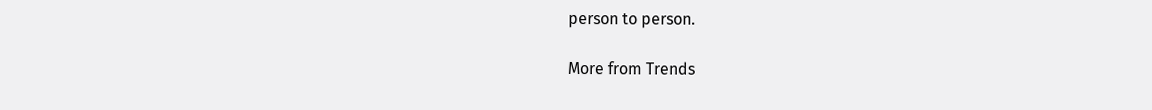person to person.

More from Trends